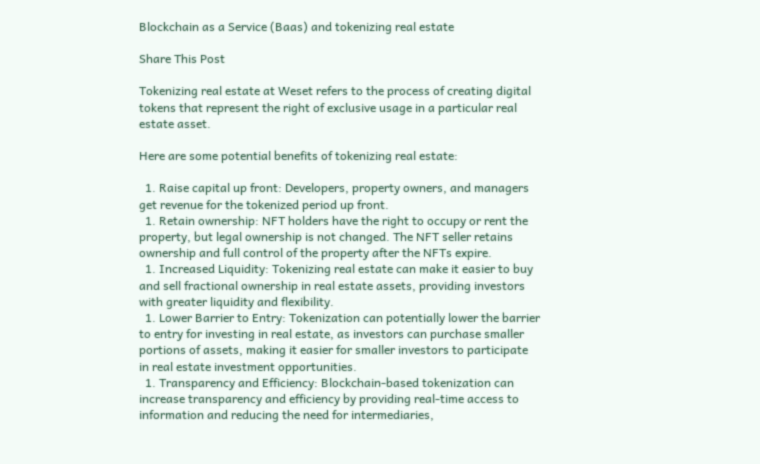Blockchain as a Service (Baas) and tokenizing real estate

Share This Post

Tokenizing real estate at Weset refers to the process of creating digital tokens that represent the right of exclusive usage in a particular real estate asset.

Here are some potential benefits of tokenizing real estate:

  1. Raise capital up front: Developers, property owners, and managers get revenue for the tokenized period up front.
  1. Retain ownership: NFT holders have the right to occupy or rent the property, but legal ownership is not changed. The NFT seller retains ownership and full control of the property after the NFTs expire.
  1. Increased Liquidity: Tokenizing real estate can make it easier to buy and sell fractional ownership in real estate assets, providing investors with greater liquidity and flexibility.
  1. Lower Barrier to Entry: Tokenization can potentially lower the barrier to entry for investing in real estate, as investors can purchase smaller portions of assets, making it easier for smaller investors to participate in real estate investment opportunities.
  1. Transparency and Efficiency: Blockchain-based tokenization can increase transparency and efficiency by providing real-time access to information and reducing the need for intermediaries,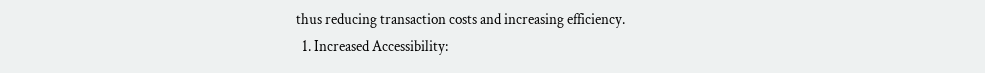thus reducing transaction costs and increasing efficiency.
  1. Increased Accessibility: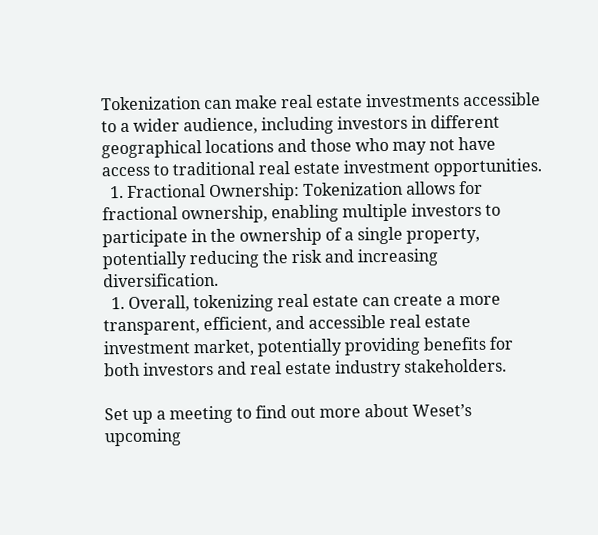Tokenization can make real estate investments accessible to a wider audience, including investors in different geographical locations and those who may not have access to traditional real estate investment opportunities.
  1. Fractional Ownership: Tokenization allows for fractional ownership, enabling multiple investors to participate in the ownership of a single property, potentially reducing the risk and increasing diversification.
  1. Overall, tokenizing real estate can create a more transparent, efficient, and accessible real estate investment market, potentially providing benefits for both investors and real estate industry stakeholders.

Set up a meeting to find out more about Weset’s upcoming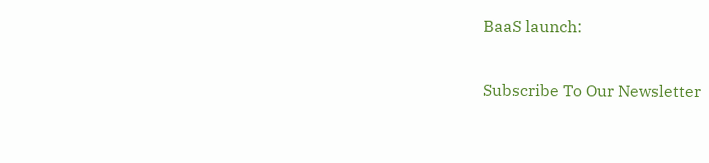BaaS launch:

Subscribe To Our Newsletter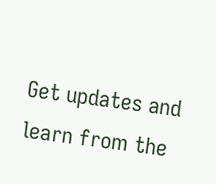Get updates and learn from the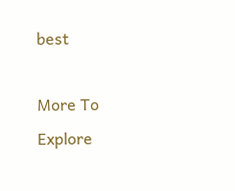best

More To Explore